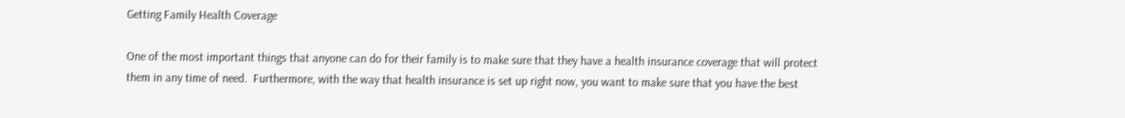Getting Family Health Coverage

One of the most important things that anyone can do for their family is to make sure that they have a health insurance coverage that will protect them in any time of need.  Furthermore, with the way that health insurance is set up right now, you want to make sure that you have the best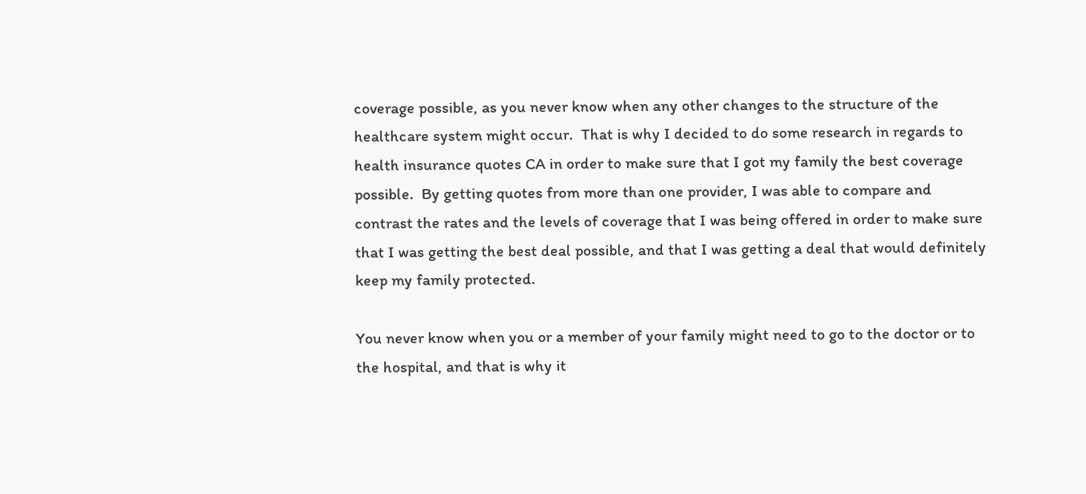coverage possible, as you never know when any other changes to the structure of the healthcare system might occur.  That is why I decided to do some research in regards to health insurance quotes CA in order to make sure that I got my family the best coverage possible.  By getting quotes from more than one provider, I was able to compare and contrast the rates and the levels of coverage that I was being offered in order to make sure that I was getting the best deal possible, and that I was getting a deal that would definitely keep my family protected.

You never know when you or a member of your family might need to go to the doctor or to the hospital, and that is why it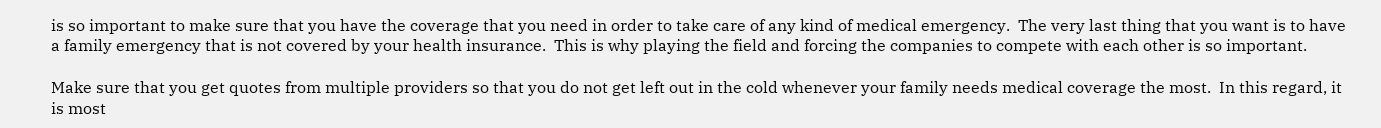is so important to make sure that you have the coverage that you need in order to take care of any kind of medical emergency.  The very last thing that you want is to have a family emergency that is not covered by your health insurance.  This is why playing the field and forcing the companies to compete with each other is so important.

Make sure that you get quotes from multiple providers so that you do not get left out in the cold whenever your family needs medical coverage the most.  In this regard, it is most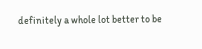definitely a whole lot better to be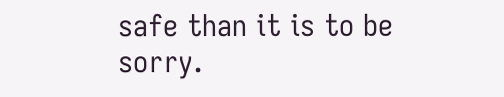safe than it is to be sorry.